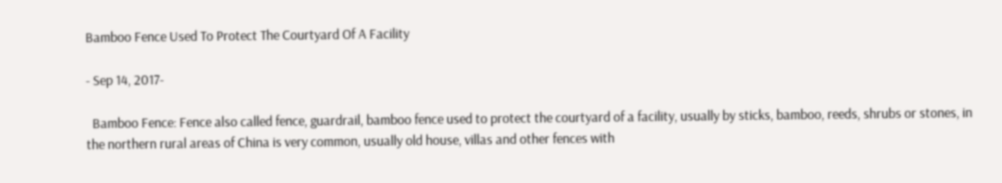Bamboo Fence Used To Protect The Courtyard Of A Facility

- Sep 14, 2017-

  Bamboo Fence: Fence also called fence, guardrail, bamboo fence used to protect the courtyard of a facility, usually by sticks, bamboo, reeds, shrubs or stones, in the northern rural areas of China is very common, usually old house, villas and other fences with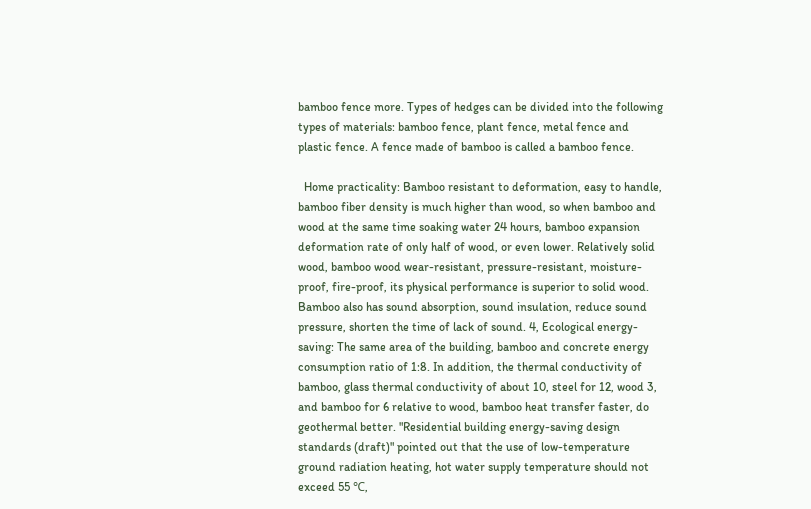bamboo fence more. Types of hedges can be divided into the following types of materials: bamboo fence, plant fence, metal fence and plastic fence. A fence made of bamboo is called a bamboo fence.

  Home practicality: Bamboo resistant to deformation, easy to handle, bamboo fiber density is much higher than wood, so when bamboo and wood at the same time soaking water 24 hours, bamboo expansion deformation rate of only half of wood, or even lower. Relatively solid wood, bamboo wood wear-resistant, pressure-resistant, moisture-proof, fire-proof, its physical performance is superior to solid wood. Bamboo also has sound absorption, sound insulation, reduce sound pressure, shorten the time of lack of sound. 4, Ecological energy-saving: The same area of the building, bamboo and concrete energy consumption ratio of 1:8. In addition, the thermal conductivity of bamboo, glass thermal conductivity of about 10, steel for 12, wood 3, and bamboo for 6 relative to wood, bamboo heat transfer faster, do geothermal better. "Residential building energy-saving design standards (draft)" pointed out that the use of low-temperature ground radiation heating, hot water supply temperature should not exceed 55 ℃,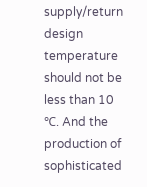supply/return design temperature should not be less than 10 ℃. And the production of sophisticated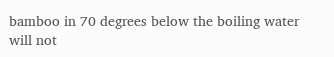bamboo in 70 degrees below the boiling water will not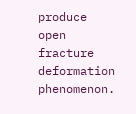produce open fracture deformation phenomenon.